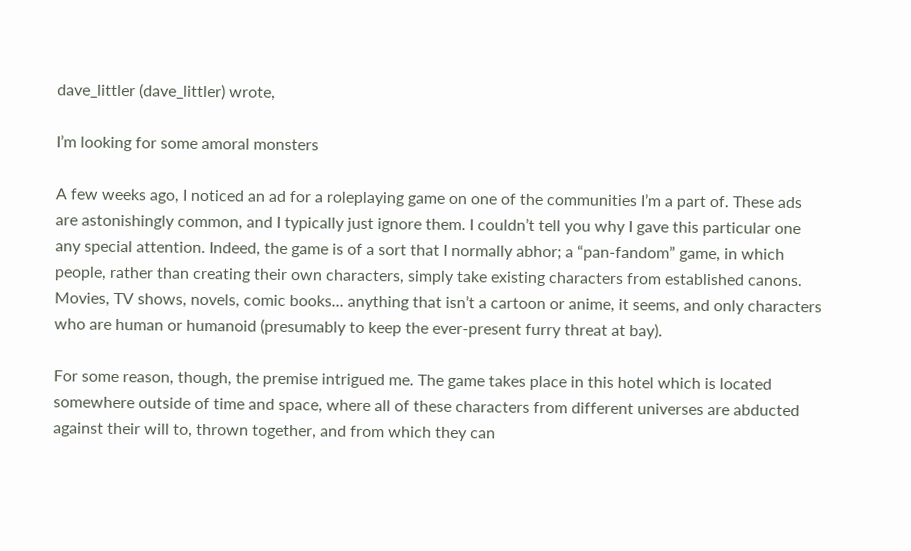dave_littler (dave_littler) wrote,

I’m looking for some amoral monsters

A few weeks ago, I noticed an ad for a roleplaying game on one of the communities I’m a part of. These ads are astonishingly common, and I typically just ignore them. I couldn’t tell you why I gave this particular one any special attention. Indeed, the game is of a sort that I normally abhor; a “pan-fandom” game, in which people, rather than creating their own characters, simply take existing characters from established canons. Movies, TV shows, novels, comic books... anything that isn’t a cartoon or anime, it seems, and only characters who are human or humanoid (presumably to keep the ever-present furry threat at bay).

For some reason, though, the premise intrigued me. The game takes place in this hotel which is located somewhere outside of time and space, where all of these characters from different universes are abducted against their will to, thrown together, and from which they can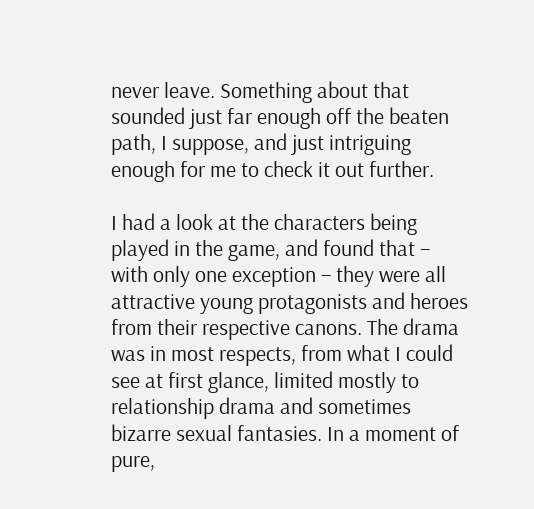never leave. Something about that sounded just far enough off the beaten path, I suppose, and just intriguing enough for me to check it out further.

I had a look at the characters being played in the game, and found that – with only one exception – they were all attractive young protagonists and heroes from their respective canons. The drama was in most respects, from what I could see at first glance, limited mostly to relationship drama and sometimes bizarre sexual fantasies. In a moment of pure,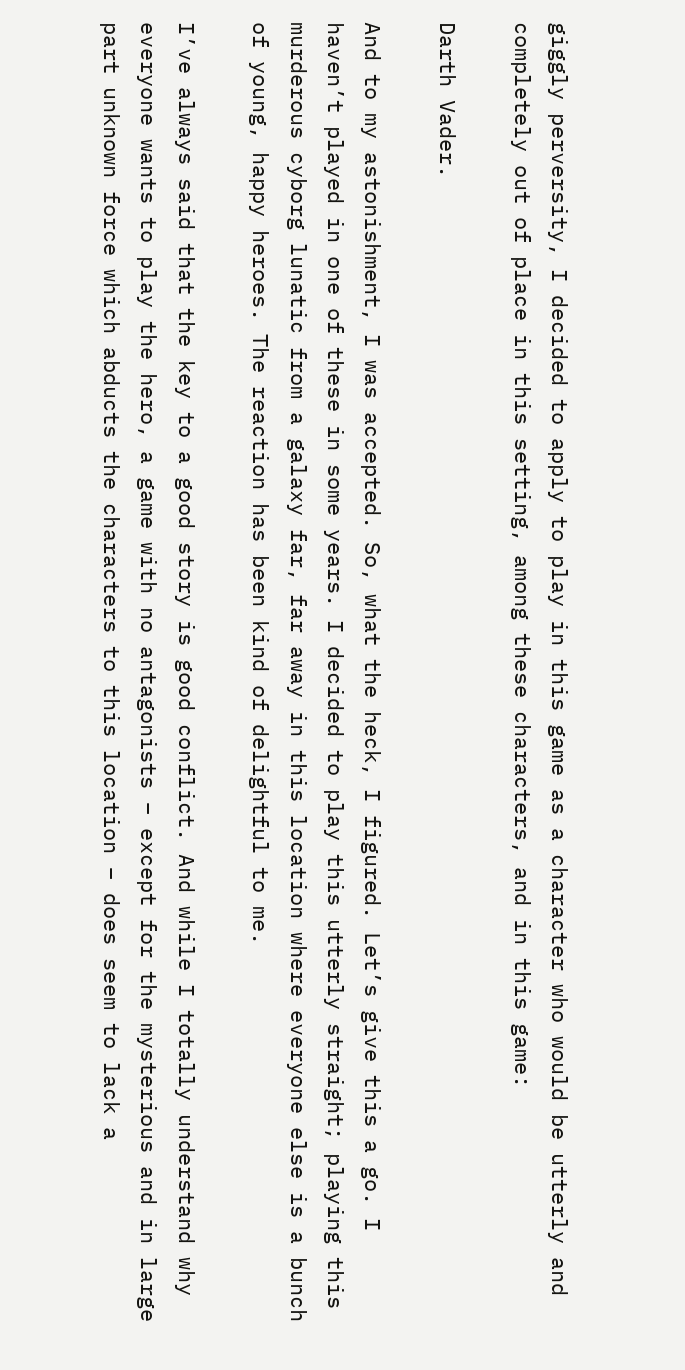giggly perversity, I decided to apply to play in this game as a character who would be utterly and completely out of place in this setting, among these characters, and in this game:

Darth Vader.

And to my astonishment, I was accepted. So, what the heck, I figured. Let’s give this a go. I haven’t played in one of these in some years. I decided to play this utterly straight; playing this murderous cyborg lunatic from a galaxy far, far away in this location where everyone else is a bunch of young, happy heroes. The reaction has been kind of delightful to me.

I’ve always said that the key to a good story is good conflict. And while I totally understand why everyone wants to play the hero, a game with no antagonists – except for the mysterious and in large part unknown force which abducts the characters to this location – does seem to lack a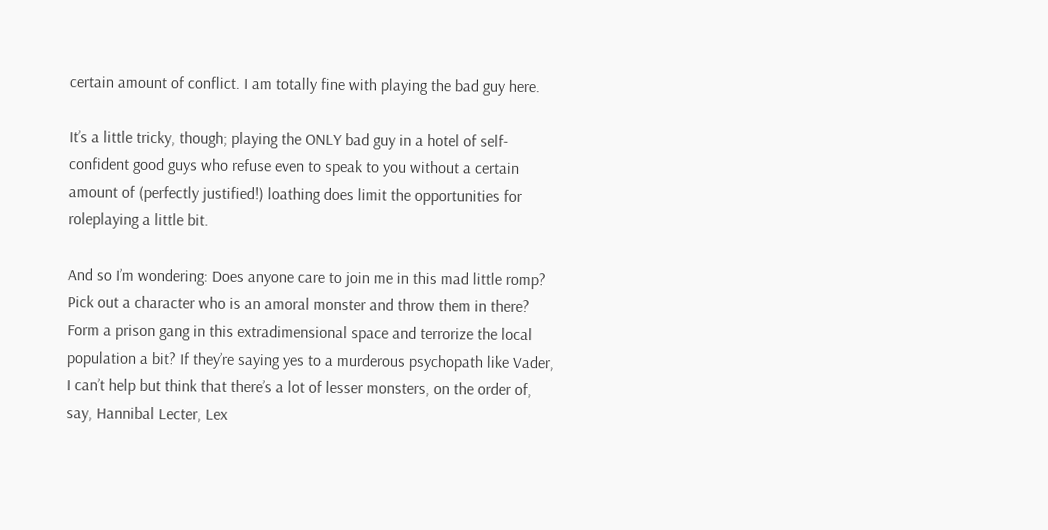certain amount of conflict. I am totally fine with playing the bad guy here.

It’s a little tricky, though; playing the ONLY bad guy in a hotel of self-confident good guys who refuse even to speak to you without a certain amount of (perfectly justified!) loathing does limit the opportunities for roleplaying a little bit.

And so I’m wondering: Does anyone care to join me in this mad little romp? Pick out a character who is an amoral monster and throw them in there? Form a prison gang in this extradimensional space and terrorize the local population a bit? If they’re saying yes to a murderous psychopath like Vader, I can’t help but think that there’s a lot of lesser monsters, on the order of, say, Hannibal Lecter, Lex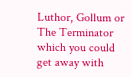Luthor, Gollum or The Terminator which you could get away with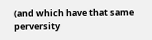(and which have that same perversity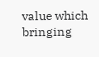value which bringing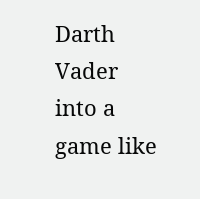Darth Vader into a game like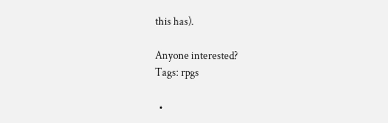this has).

Anyone interested?
Tags: rpgs

  •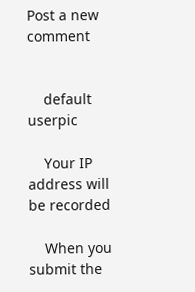Post a new comment


    default userpic

    Your IP address will be recorded

    When you submit the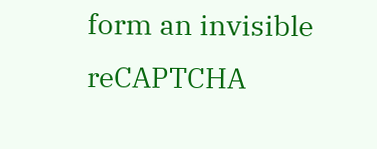form an invisible reCAPTCHA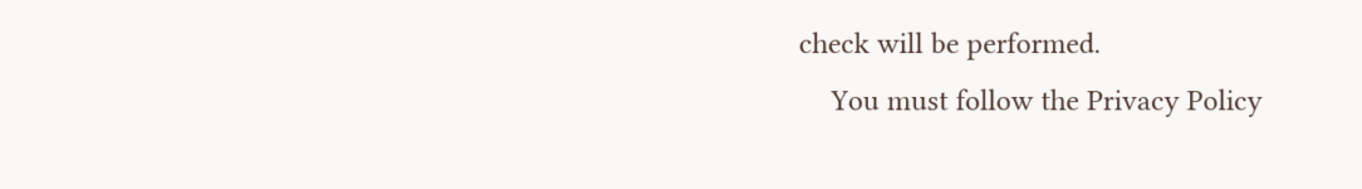check will be performed.
    You must follow the Privacy Policy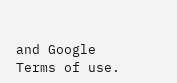and Google Terms of use.